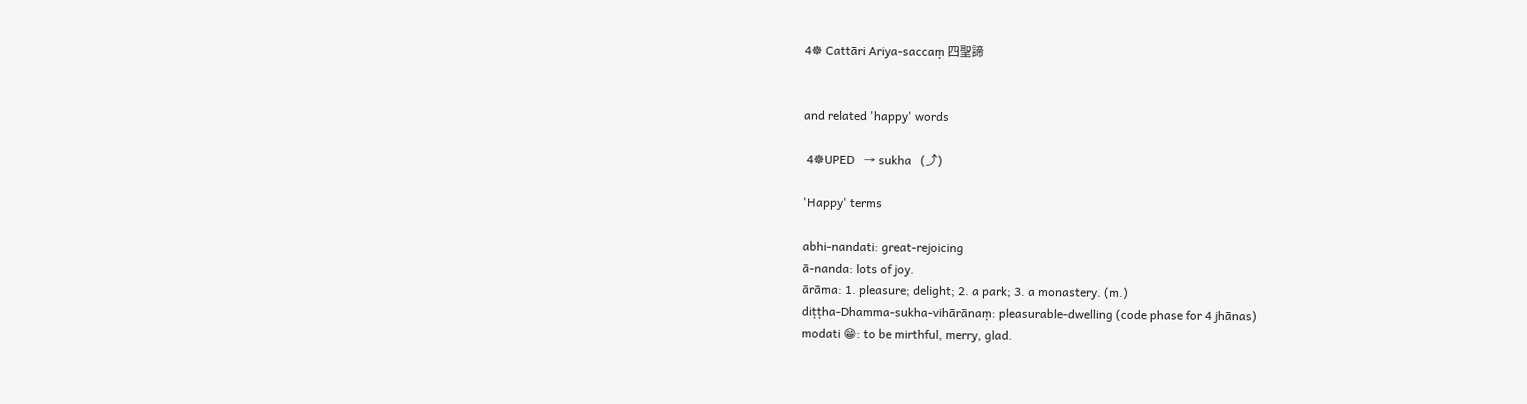4☸ Cattāri Ariya-saccaṃ 四聖諦


and related 'happy' words

 4☸UPED   → sukha   (⤴)

'Happy' terms

abhi-nandati: great-rejoicing
ā-nanda: lots of joy.
ārāma: 1. pleasure; delight; 2. a park; 3. a monastery. (m.)
diṭṭha-Dhamma-sukha-vihārānaṃ: pleasurable-dwelling (code phase for 4 jhānas)
modati 😁: to be mirthful, merry, glad.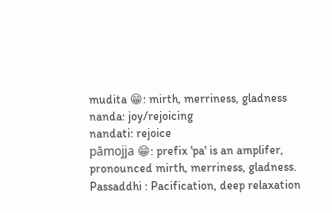mudita 😁: mirth, merriness, gladness
nanda: joy/rejoicing
nandati: rejoice
pāmojja 😁: prefix 'pa' is an amplifer, pronounced mirth, merriness, gladness.
Passaddhi : Pacification, deep relaxation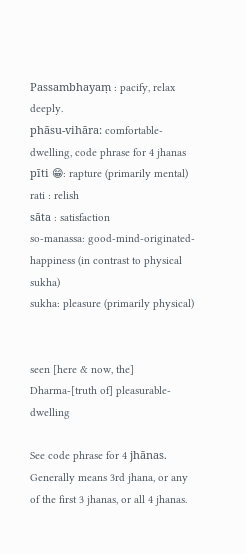Passambhayaṃ : pacify, relax deeply.
phāsu-vihāra: comfortable-dwelling, code phrase for 4 jhanas
pīti 😁: rapture (primarily mental)
rati : relish
sāta : satisfaction
so-manassa: good-mind-originated-happiness (in contrast to physical sukha)
sukha: pleasure (primarily physical)


seen [here & now, the] Dharma-[truth of] pleasurable-dwelling

See code phrase for 4 jhānas.
Generally means 3rd jhana, or any of the first 3 jhanas, or all 4 jhanas.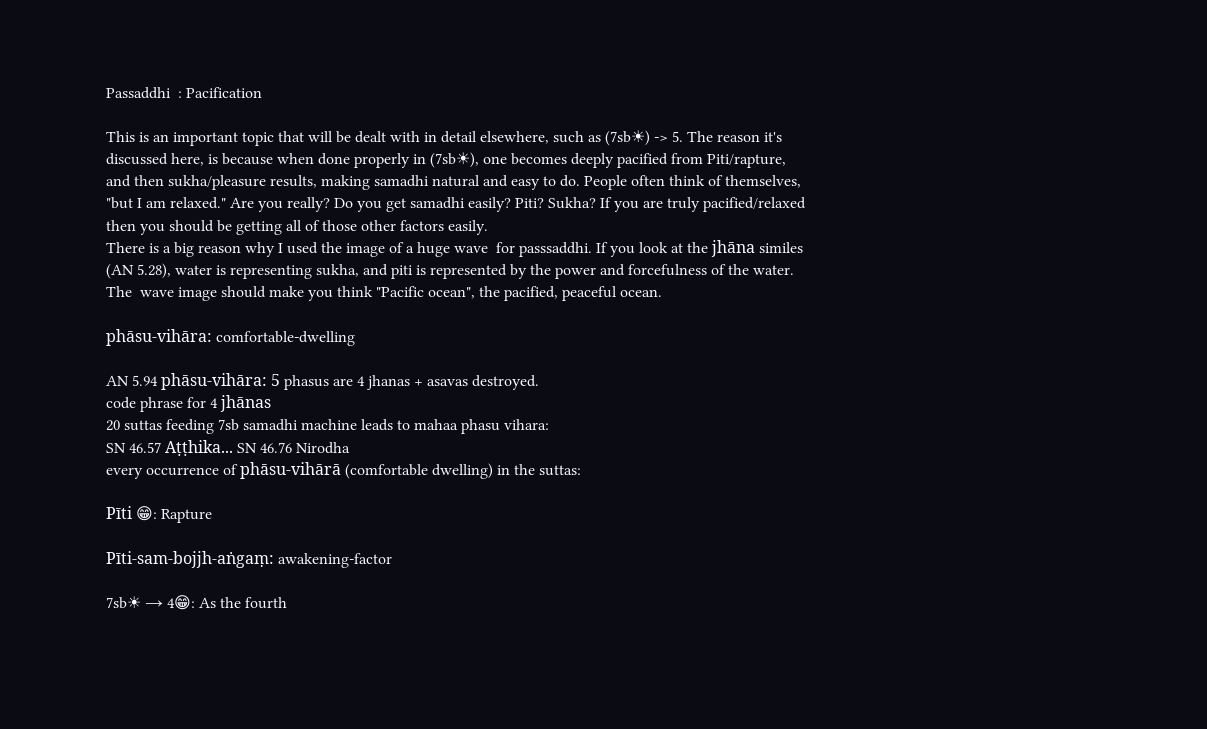Passaddhi  : Pacification

This is an important topic that will be dealt with in detail elsewhere, such as (7sb☀) -> 5. The reason it's discussed here, is because when done properly in (7sb☀), one becomes deeply pacified from Piti/rapture, and then sukha/pleasure results, making samadhi natural and easy to do. People often think of themselves, "but I am relaxed." Are you really? Do you get samadhi easily? Piti? Sukha? If you are truly pacified/relaxed then you should be getting all of those other factors easily.
There is a big reason why I used the image of a huge wave  for passsaddhi. If you look at the jhāna similes (AN 5.28), water is representing sukha, and piti is represented by the power and forcefulness of the water. The  wave image should make you think "Pacific ocean", the pacified, peaceful ocean.

phāsu-vihāra: comfortable-dwelling

AN 5.94 phāsu-vihāra: 5 phasus are 4 jhanas + asavas destroyed.
code phrase for 4 jhānas
20 suttas feeding 7sb samadhi machine leads to mahaa phasu vihara:
SN 46.57 Aṭṭhika... SN 46.76 Nirodha
every occurrence of phāsu-vihārā (comfortable dwelling) in the suttas:

Pīti 😁: Rapture

Pīti-sam-bojjh-aṅgaṃ: awakening-factor

7sb☀ → 4😁: As the fourth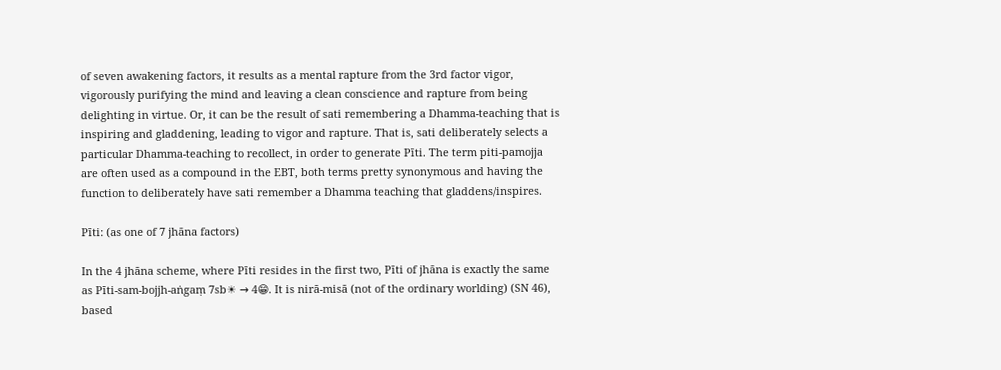of seven awakening factors, it results as a mental rapture from the 3rd factor vigor, vigorously purifying the mind and leaving a clean conscience and rapture from being delighting in virtue. Or, it can be the result of sati remembering a Dhamma-teaching that is inspiring and gladdening, leading to vigor and rapture. That is, sati deliberately selects a particular Dhamma-teaching to recollect, in order to generate Pīti. The term piti-pamojja are often used as a compound in the EBT, both terms pretty synonymous and having the function to deliberately have sati remember a Dhamma teaching that gladdens/inspires.

Pīti: (as one of 7 jhāna factors)

In the 4 jhāna scheme, where Pīti resides in the first two, Pīti of jhāna is exactly the same as Pīti-sam-bojjh-aṅgaṃ 7sb☀ → 4😁. It is nirā-misā (not of the ordinary worlding) (SN 46), based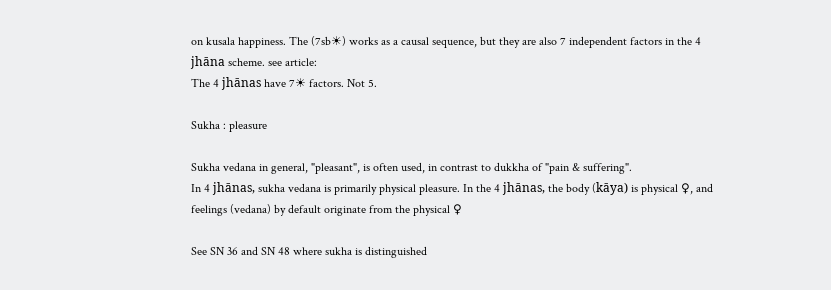on kusala happiness. The (7sb☀) works as a causal sequence, but they are also 7 independent factors in the 4 jhāna scheme. see article:
The 4 jhānas have 7☀ factors. Not 5.

Sukha : pleasure

Sukha vedana in general, "pleasant", is often used, in contrast to dukkha of "pain & suffering".
In 4 jhānas, sukha vedana is primarily physical pleasure. In the 4 jhānas, the body (kāya) is physical ♀, and feelings (vedana) by default originate from the physical ♀

See SN 36 and SN 48 where sukha is distinguished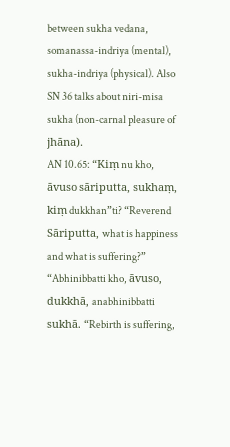between sukha vedana, somanassa-indriya (mental), sukha-indriya (physical). Also SN 36 talks about niri-misa sukha (non-carnal pleasure of jhāna).
AN 10.65: “Kiṃ nu kho, āvuso sāriputta, sukhaṃ, kiṃ dukkhan”ti? “Reverend Sāriputta, what is happiness and what is suffering?” “Abhinibbatti kho, āvuso, dukkhā, anabhinibbatti sukhā. “Rebirth is suffering,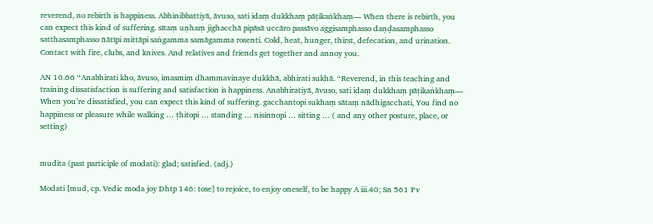reverend, no rebirth is happiness. Abhinibbattiyā, āvuso, sati idaṃ dukkhaṃ pāṭikaṅkhaṃ— When there is rebirth, you can expect this kind of suffering. sītaṃ uṇhaṃ jighacchā pipāsā uccāro passāvo aggisamphasso daṇḍasamphasso satthasamphasso ñātīpi mittāpi saṅgamma samāgamma rosenti. Cold, heat, hunger, thirst, defecation, and urination. Contact with fire, clubs, and knives. And relatives and friends get together and annoy you.

AN 10.66 “Anabhirati kho, āvuso, imasmiṃ dhammavinaye dukkhā, abhirati sukhā. “Reverend, in this teaching and training dissatisfaction is suffering and satisfaction is happiness. Anabhiratiyā, āvuso, sati idaṃ dukkhaṃ pāṭikaṅkhaṃ— When you’re dissatisfied, you can expect this kind of suffering. gacchantopi sukhaṃ sātaṃ nādhigacchati, You find no happiness or pleasure while walking … ṭhitopi … standing … nisinnopi … sitting … ( and any other posture, place, or setting)


mudita (past participle of modati): glad; satisfied. (adj.)

Modati [mud, cp. Vedic moda joy Dhtp 146: tose] to rejoice, to enjoy oneself, to be happy A iii.40; Sn 561 Pv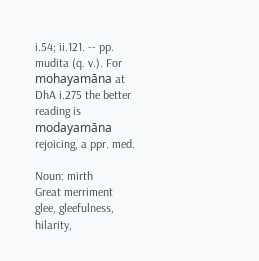i.54; ii.121. -- pp. mudita (q. v.). For mohayamāna at DhA i.275 the better reading is modayamāna rejoicing, a ppr. med.

Noun: mirth
Great merriment
glee, gleefulness, hilarity,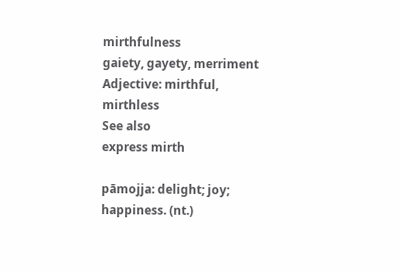mirthfulness
gaiety, gayety, merriment
Adjective: mirthful, mirthless
See also
express mirth

pāmojja: delight; joy; happiness. (nt.)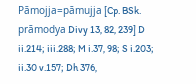Pāmojja=pāmujja [Cp. BSk. prāmodya Divy 13, 82, 239] D ii.214; iii.288; M i.37, 98; S i.203; ii.30 v.157; Dh 376,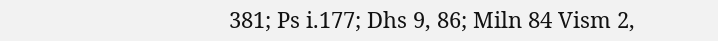381; Ps i.177; Dhs 9, 86; Miln 84 Vism 2,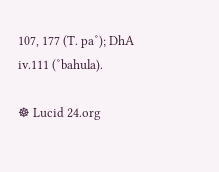107, 177 (T. pa˚); DhA iv.111 (˚bahula).

☸ Lucid 24.org